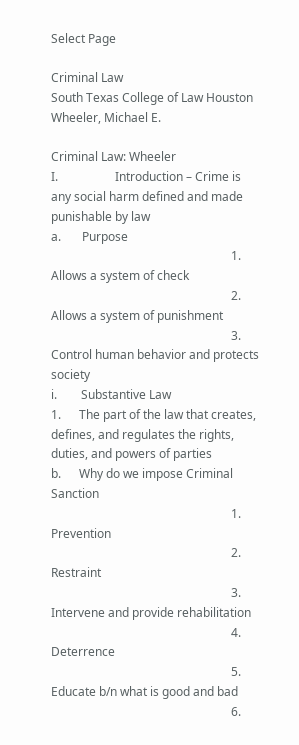Select Page

Criminal Law
South Texas College of Law Houston
Wheeler, Michael E.

Criminal Law: Wheeler
I.                   Introduction – Crime is any social harm defined and made punishable by law
a.       Purpose
                                                            1.      Allows a system of check
                                                            2.      Allows a system of punishment
                                                            3.      Control human behavior and protects society
i.        Substantive Law
1.      The part of the law that creates, defines, and regulates the rights, duties, and powers of parties
b.      Why do we impose Criminal Sanction
                                                            1.      Prevention
                                                            2.      Restraint
                                                            3.      Intervene and provide rehabilitation
                                                            4.      Deterrence
                                                            5.      Educate b/n what is good and bad
                                                            6.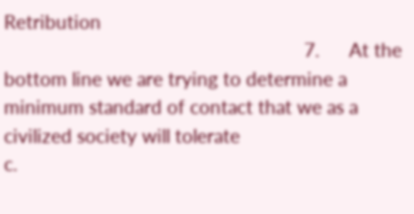Retribution
                                                            7.      At the bottom line we are trying to determine a minimum standard of contact that we as a civilized society will tolerate
c.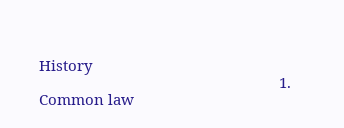History
                                                            1.      Common law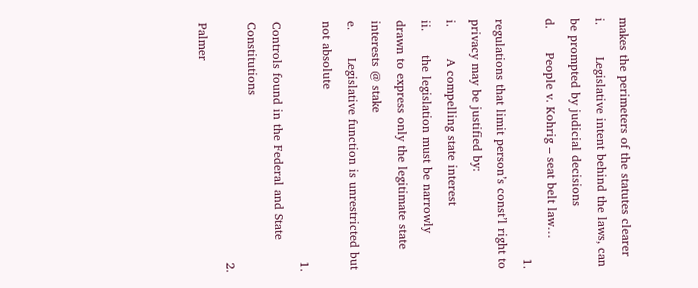makes the perimeters of the statutes clearer
i.        Legislative intent behind the laws, can be prompted by judicial decisions
d.      People v. Kohrig – seat belt law…
                                                            1.      regulations that limit person’s const’l right to privacy may be justified by:
i.        A compelling state interest
ii.      the legislation must be narrowly drawn to express only the legitimate state interests @ stake
e.       Legislative function is unrestricted but not absolute
                                                            1.      Controls found in the Federal and State Constitutions
                                                            2.      Palmer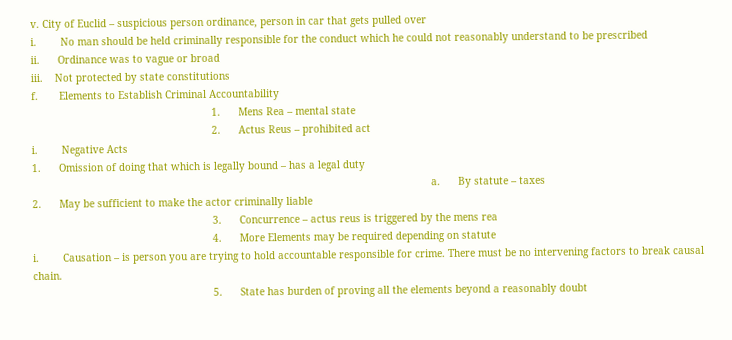v. City of Euclid – suspicious person ordinance, person in car that gets pulled over
i.        No man should be held criminally responsible for the conduct which he could not reasonably understand to be prescribed
ii.      Ordinance was to vague or broad
iii.    Not protected by state constitutions
f.       Elements to Establish Criminal Accountability
                                                            1.      Mens Rea – mental state
                                                            2.      Actus Reus – prohibited act
i.        Negative Acts
1.      Omission of doing that which is legally bound – has a legal duty
                                                                                                                                     a.      By statute – taxes
2.      May be sufficient to make the actor criminally liable
                                                            3.      Concurrence – actus reus is triggered by the mens rea
                                                            4.      More Elements may be required depending on statute
i.        Causation – is person you are trying to hold accountable responsible for crime. There must be no intervening factors to break causal chain.
                                                            5.      State has burden of proving all the elements beyond a reasonably doubt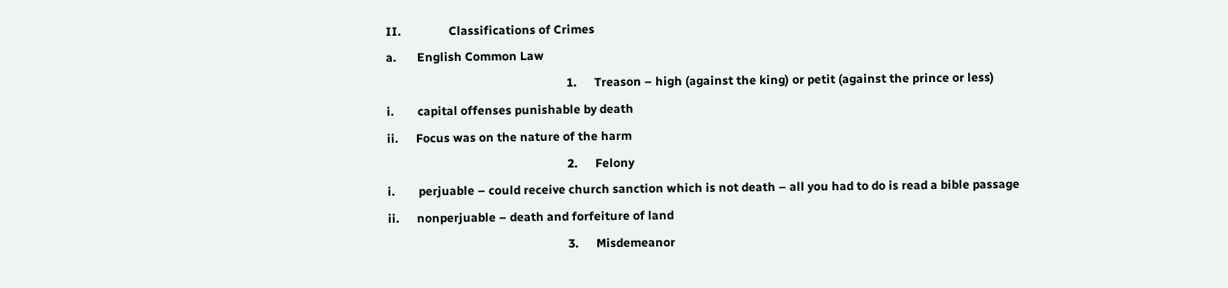II.                Classifications of Crimes
a.       English Common Law
                                                            1.      Treason – high (against the king) or petit (against the prince or less)
i.        capital offenses punishable by death
ii.      Focus was on the nature of the harm
                                                            2.      Felony
i.        perjuable – could receive church sanction which is not death – all you had to do is read a bible passage
ii.      nonperjuable – death and forfeiture of land
                                                            3.      Misdemeanor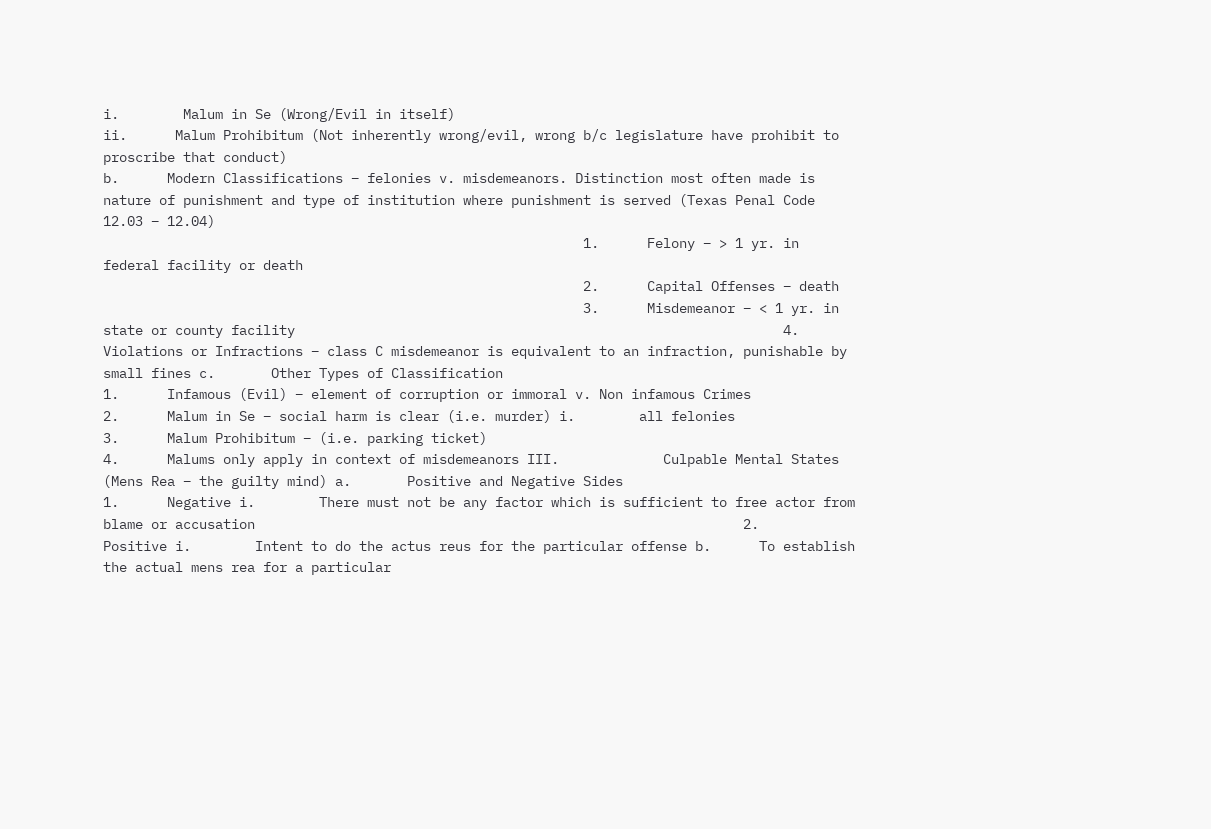i.        Malum in Se (Wrong/Evil in itself)
ii.      Malum Prohibitum (Not inherently wrong/evil, wrong b/c legislature have prohibit to proscribe that conduct)
b.      Modern Classifications – felonies v. misdemeanors. Distinction most often made is nature of punishment and type of institution where punishment is served (Texas Penal Code 12.03 – 12.04)
                                                            1.      Felony – > 1 yr. in federal facility or death
                                                            2.      Capital Offenses – death
                                                            3.      Misdemeanor – < 1 yr. in state or county facility                                                             4.      Violations or Infractions – class C misdemeanor is equivalent to an infraction, punishable by small fines c.       Other Types of Classification                                                             1.      Infamous (Evil) – element of corruption or immoral v. Non infamous Crimes                                                             2.      Malum in Se – social harm is clear (i.e. murder) i.        all felonies                                                             3.      Malum Prohibitum – (i.e. parking ticket)                                                             4.      Malums only apply in context of misdemeanors III.             Culpable Mental States (Mens Rea – the guilty mind) a.       Positive and Negative Sides                                                             1.      Negative i.        There must not be any factor which is sufficient to free actor from blame or accusation                                                             2.      Positive i.        Intent to do the actus reus for the particular offense b.      To establish the actual mens rea for a particular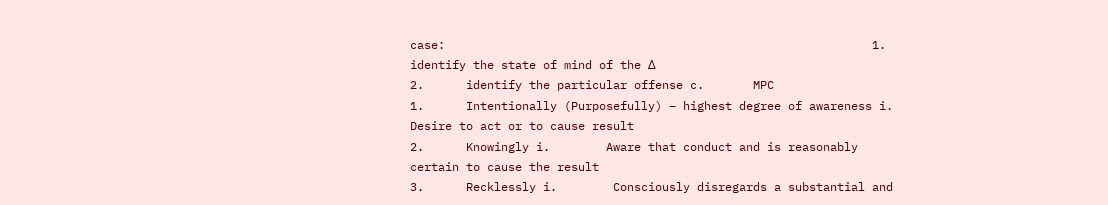case:                                                             1.      identify the state of mind of the Δ                                                             2.      identify the particular offense c.       MPC                                                             1.      Intentionally (Purposefully) – highest degree of awareness i.        Desire to act or to cause result                                                             2.      Knowingly i.        Aware that conduct and is reasonably certain to cause the result                                                             3.      Recklessly i.        Consciously disregards a substantial and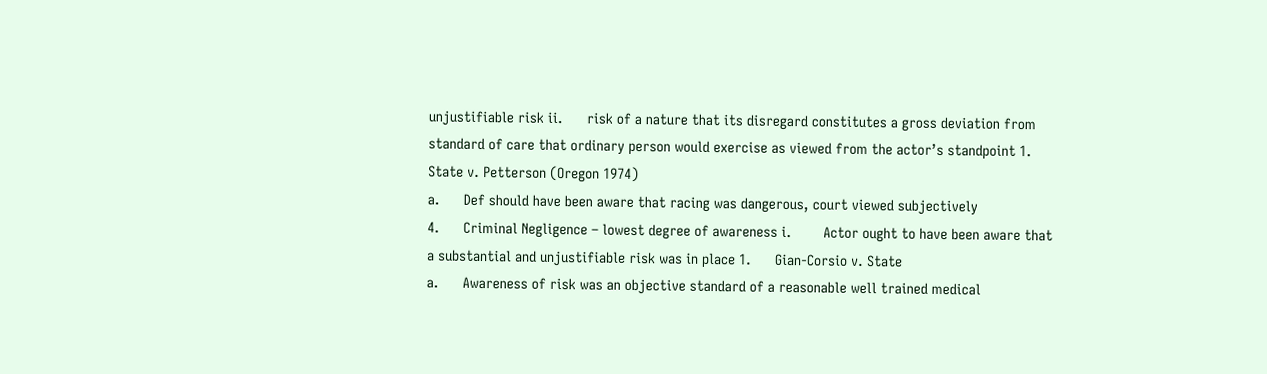unjustifiable risk ii.      risk of a nature that its disregard constitutes a gross deviation from standard of care that ordinary person would exercise as viewed from the actor’s standpoint 1.      State v. Petterson (Oregon 1974)                                                                                                                                      a.      Def should have been aware that racing was dangerous, court viewed subjectively                                                             4.      Criminal Negligence – lowest degree of awareness i.        Actor ought to have been aware that a substantial and unjustifiable risk was in place 1.      Gian-Corsio v. State                                                                                                                                      a.      Awareness of risk was an objective standard of a reasonable well trained medical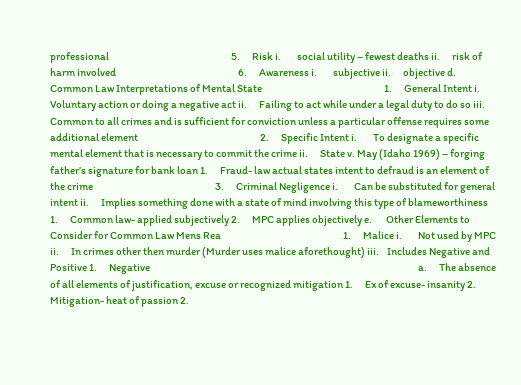professional                                                             5.      Risk i.        social utility – fewest deaths ii.      risk of harm involved                                                             6.      Awareness i.        subjective ii.      objective d.      Common Law Interpretations of Mental State                                                             1.      General Intent i.        Voluntary action or doing a negative act ii.      Failing to act while under a legal duty to do so iii.    Common to all crimes and is sufficient for conviction unless a particular offense requires some additional element                                                             2.      Specific Intent i.        To designate a specific mental element that is necessary to commit the crime ii.      State v. May (Idaho 1969) – forging father’s signature for bank loan 1.      Fraud- law actual states intent to defraud is an element of the crime                                                             3.      Criminal Negligence i.        Can be substituted for general intent ii.      Implies something done with a state of mind involving this type of blameworthiness 1.      Common law- applied subjectively 2.      MPC applies objectively e.       Other Elements to Consider for Common Law Mens Rea                                                             1.      Malice i.        Not used by MPC ii.      In crimes other then murder (Murder uses malice aforethought) iii.    Includes Negative and Positive 1.      Negative                                                                                                                                      a.      The absence of all elements of justification, excuse or recognized mitigation 1.      Ex of excuse- insanity 2.      Mitigation- heat of passion 2.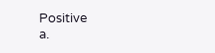Positive                                                                                                                                      a.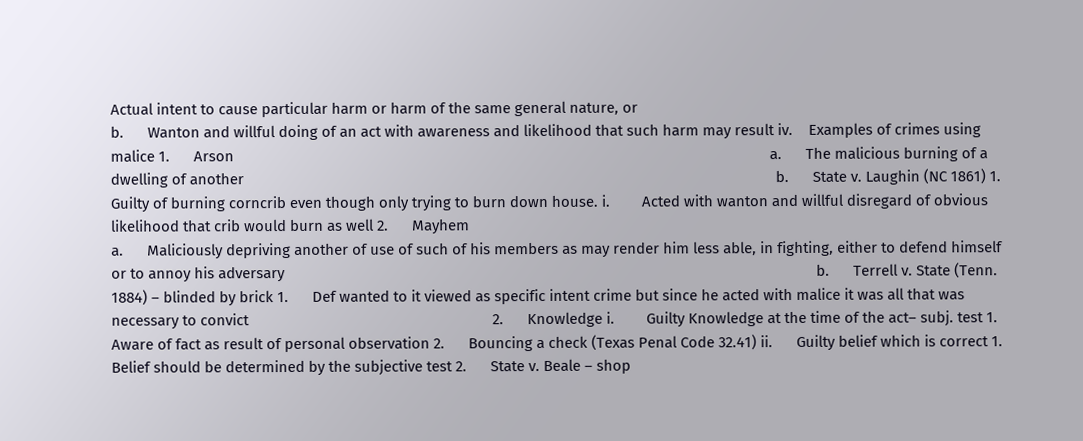Actual intent to cause particular harm or harm of the same general nature, or                                                                                                                                     b.      Wanton and willful doing of an act with awareness and likelihood that such harm may result iv.    Examples of crimes using malice 1.      Arson                                                                                                                                      a.      The malicious burning of a dwelling of another                                                                                                                                     b.      State v. Laughin (NC 1861) 1.      Guilty of burning corncrib even though only trying to burn down house. i.        Acted with wanton and willful disregard of obvious likelihood that crib would burn as well 2.      Mayhem                                                                                                                                      a.      Maliciously depriving another of use of such of his members as may render him less able, in fighting, either to defend himself or to annoy his adversary                                                                                                                                     b.      Terrell v. State (Tenn. 1884) – blinded by brick 1.      Def wanted to it viewed as specific intent crime but since he acted with malice it was all that was necessary to convict                                                             2.      Knowledge i.        Guilty Knowledge at the time of the act– subj. test 1.      Aware of fact as result of personal observation 2.      Bouncing a check (Texas Penal Code 32.41) ii.      Guilty belief which is correct 1.      Belief should be determined by the subjective test 2.      State v. Beale – shop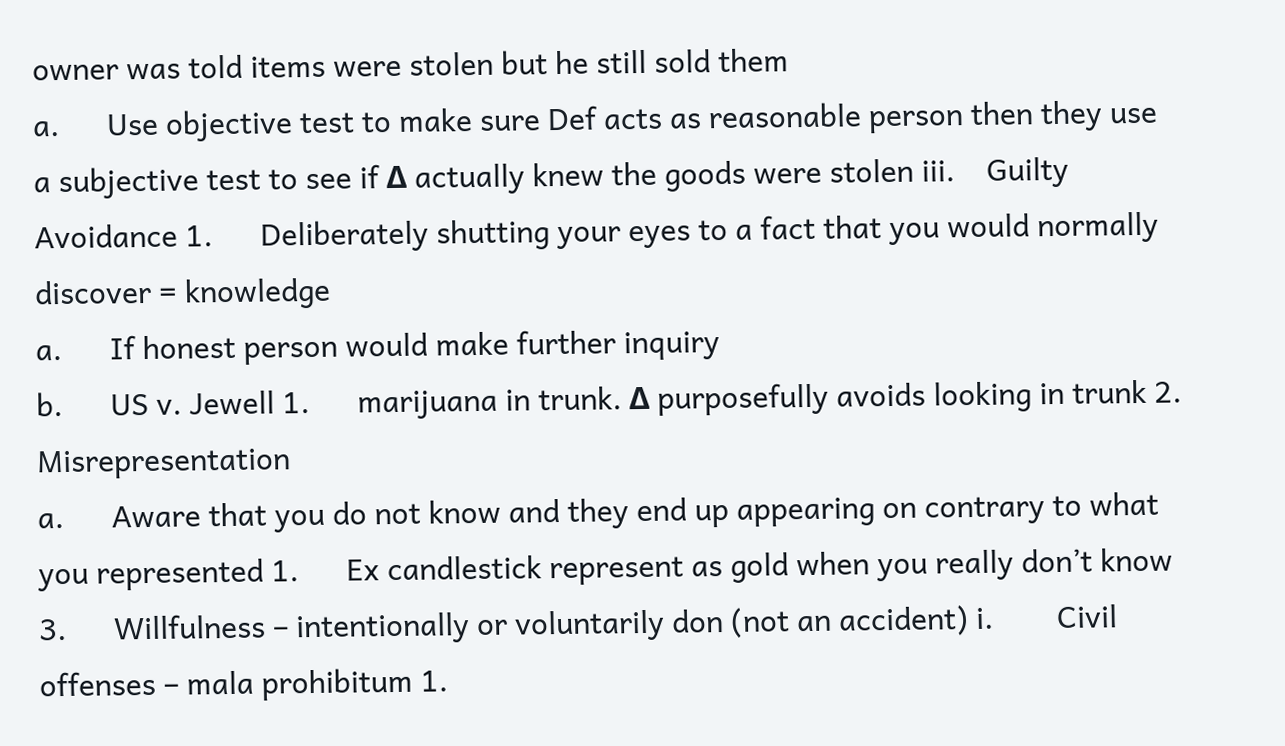owner was told items were stolen but he still sold them                                                                                                                                      a.      Use objective test to make sure Def acts as reasonable person then they use a subjective test to see if Δ actually knew the goods were stolen iii.    Guilty Avoidance 1.      Deliberately shutting your eyes to a fact that you would normally discover = knowledge                                                                                                                                      a.      If honest person would make further inquiry                                                                                                                                     b.      US v. Jewell 1.      marijuana in trunk. Δ purposefully avoids looking in trunk 2.      Misrepresentation                                                                                                                                      a.      Aware that you do not know and they end up appearing on contrary to what you represented 1.      Ex candlestick represent as gold when you really don’t know                                                             3.      Willfulness – intentionally or voluntarily don (not an accident) i.        Civil offenses – mala prohibitum 1.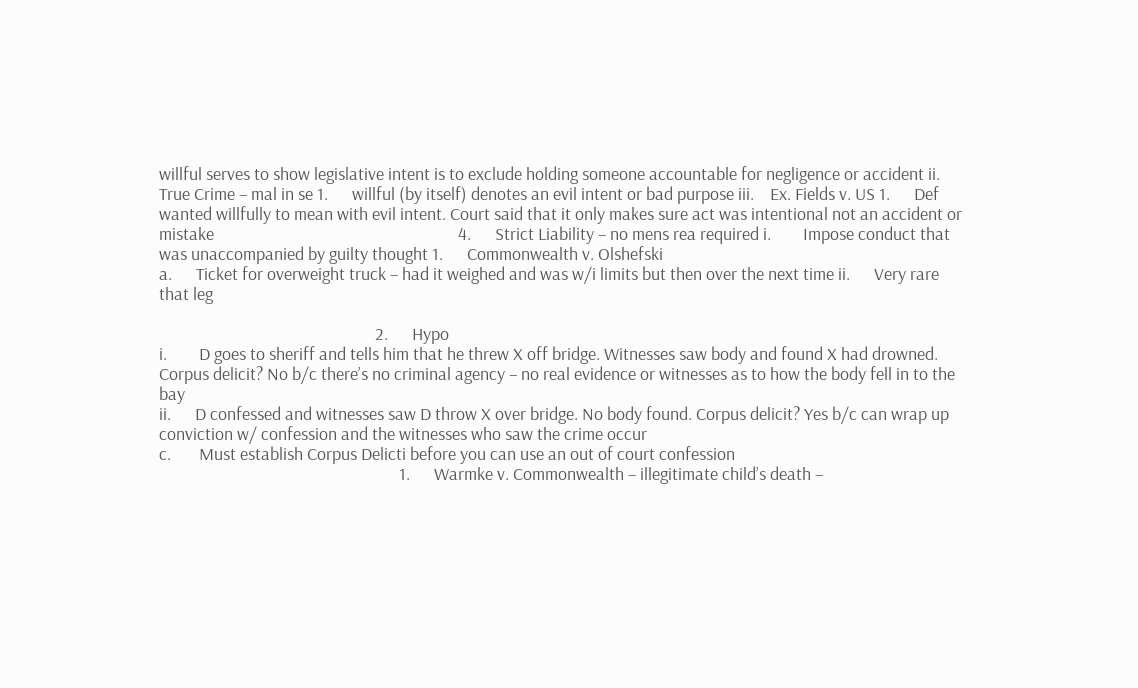willful serves to show legislative intent is to exclude holding someone accountable for negligence or accident ii.      True Crime – mal in se 1.      willful (by itself) denotes an evil intent or bad purpose iii.    Ex. Fields v. US 1.      Def wanted willfully to mean with evil intent. Court said that it only makes sure act was intentional not an accident or mistake                                                             4.      Strict Liability – no mens rea required i.        Impose conduct that was unaccompanied by guilty thought 1.      Commonwealth v. Olshefski                                                                                                                                      a.      Ticket for overweight truck – had it weighed and was w/i limits but then over the next time ii.      Very rare that leg

                                                      2.      Hypo
i.        D goes to sheriff and tells him that he threw X off bridge. Witnesses saw body and found X had drowned. Corpus delicit? No b/c there’s no criminal agency – no real evidence or witnesses as to how the body fell in to the bay
ii.      D confessed and witnesses saw D throw X over bridge. No body found. Corpus delicit? Yes b/c can wrap up conviction w/ confession and the witnesses who saw the crime occur
c.       Must establish Corpus Delicti before you can use an out of court confession
                                                            1.      Warmke v. Commonwealth – illegitimate child’s death –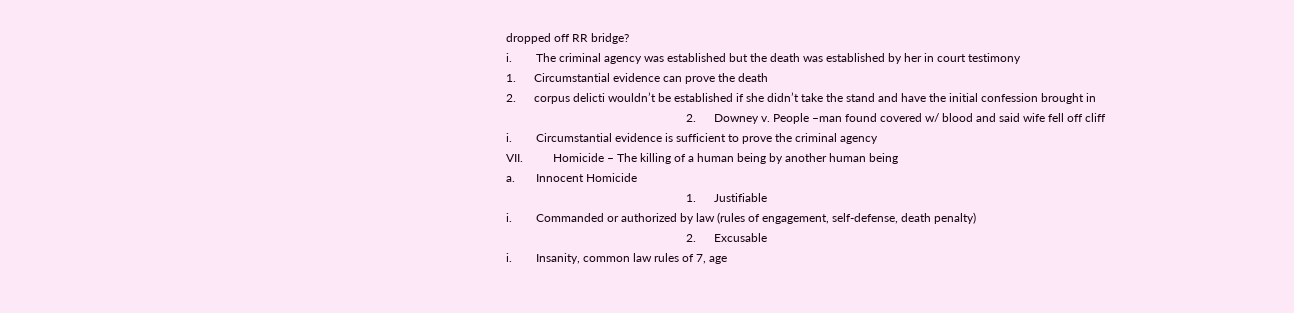dropped off RR bridge?
i.        The criminal agency was established but the death was established by her in court testimony
1.      Circumstantial evidence can prove the death
2.      corpus delicti wouldn’t be established if she didn’t take the stand and have the initial confession brought in
                                                            2.      Downey v. People –man found covered w/ blood and said wife fell off cliff
i.        Circumstantial evidence is sufficient to prove the criminal agency
VII.          Homicide – The killing of a human being by another human being
a.       Innocent Homicide
                                                            1.      Justifiable
i.        Commanded or authorized by law (rules of engagement, self-defense, death penalty)
                                                            2.      Excusable
i.        Insanity, common law rules of 7, age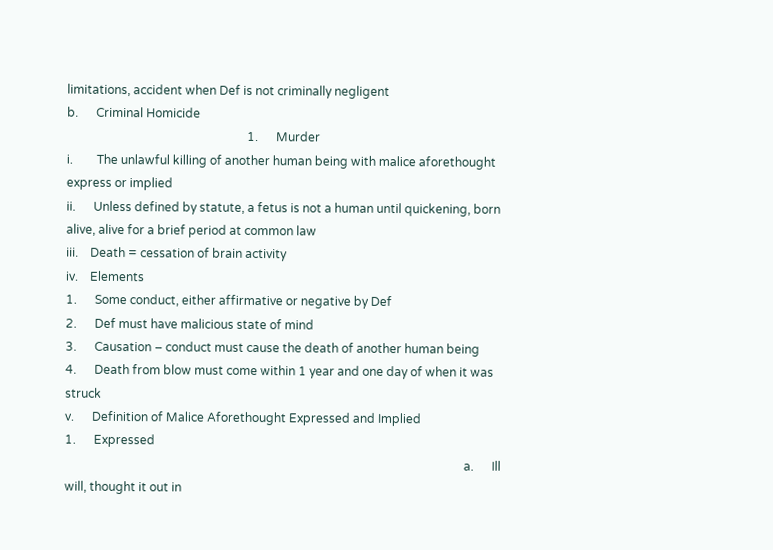limitations, accident when Def is not criminally negligent
b.      Criminal Homicide
                                                            1.      Murder
i.        The unlawful killing of another human being with malice aforethought express or implied
ii.      Unless defined by statute, a fetus is not a human until quickening, born alive, alive for a brief period at common law
iii.    Death = cessation of brain activity
iv.    Elements
1.      Some conduct, either affirmative or negative by Def
2.      Def must have malicious state of mind
3.      Causation – conduct must cause the death of another human being
4.      Death from blow must come within 1 year and one day of when it was struck
v.      Definition of Malice Aforethought Expressed and Implied
1.      Expressed
                                                                                                                                     a.      Ill will, thought it out in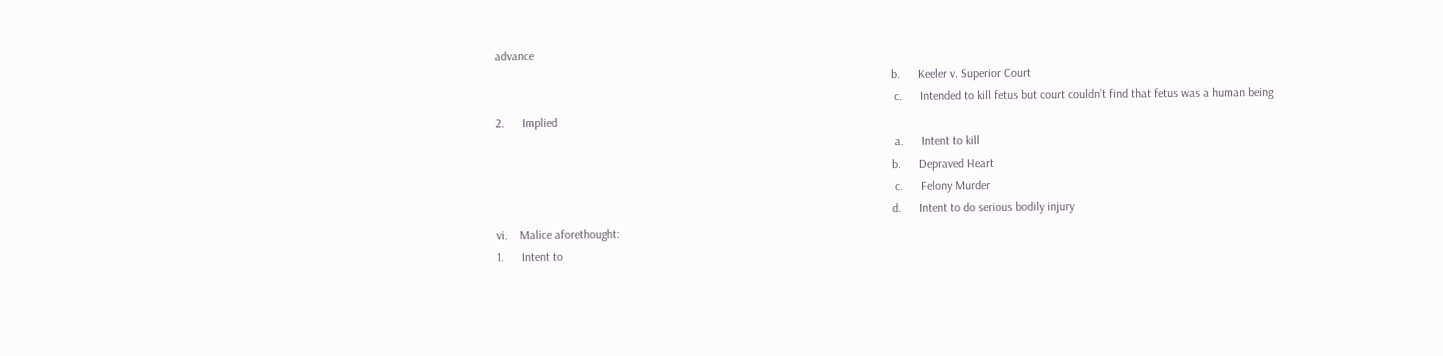advance
                                                                                                                                    b.      Keeler v. Superior Court
                                                                                                                                     c.      Intended to kill fetus but court couldn’t find that fetus was a human being
2.      Implied
                                                                                                                                     a.      Intent to kill
                                                                                                                                    b.      Depraved Heart
                                                                                                                                     c.      Felony Murder
                                                                                                                                    d.      Intent to do serious bodily injury
vi.    Malice aforethought:
1.      Intent to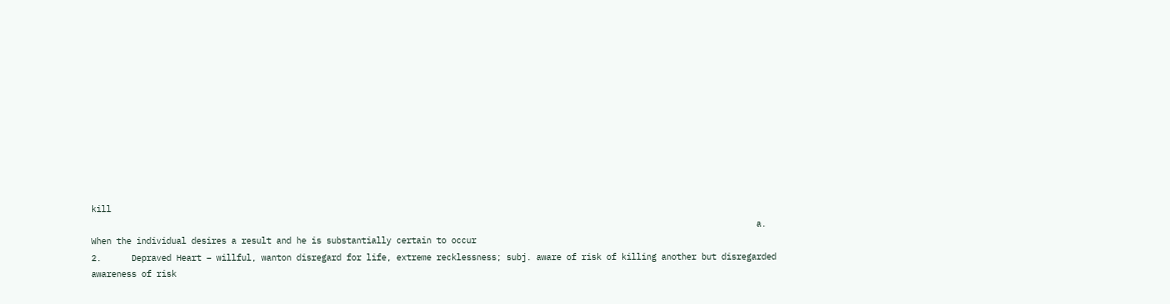kill
                                                                                                                                     a.      When the individual desires a result and he is substantially certain to occur
2.      Depraved Heart – willful, wanton disregard for life, extreme recklessness; subj. aware of risk of killing another but disregarded awareness of risk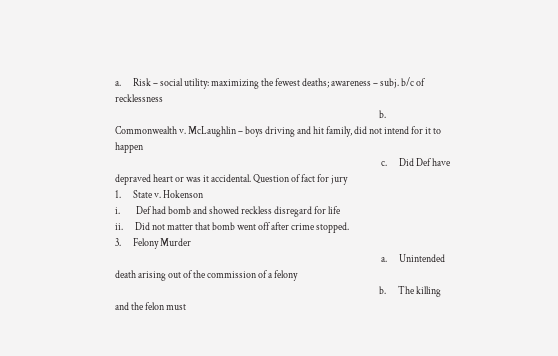a.      Risk – social utility: maximizing the fewest deaths; awareness – subj. b/c of recklessness
                                                                                                                                    b.      Commonwealth v. McLaughlin – boys driving and hit family, did not intend for it to happen
                                                                                                                                     c.      Did Def have depraved heart or was it accidental. Question of fact for jury
1.      State v. Hokenson
i.        Def had bomb and showed reckless disregard for life
ii.      Did not matter that bomb went off after crime stopped.
3.      Felony Murder
                                                                                                                                     a.      Unintended death arising out of the commission of a felony
                                                                                                                                    b.      The killing and the felon must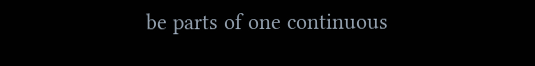be parts of one continuous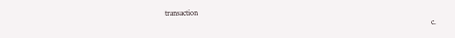transaction
                                                                                                                                     c.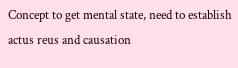Concept to get mental state, need to establish actus reus and causation